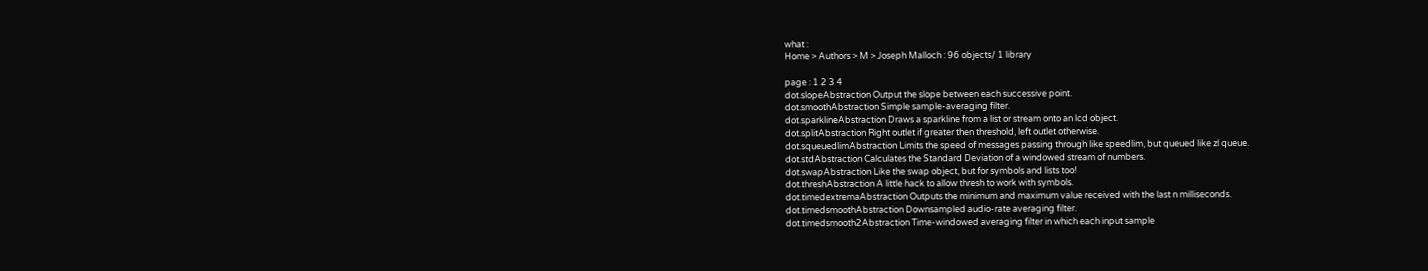what :
Home > Authors > M > Joseph Malloch : 96 objects/ 1 library

page : 1 2 3 4
dot.slopeAbstraction Output the slope between each successive point.
dot.smoothAbstraction Simple sample-averaging filter.
dot.sparklineAbstraction Draws a sparkline from a list or stream onto an lcd object.
dot.splitAbstraction Right outlet if greater then threshold, left outlet otherwise.
dot.squeuedlimAbstraction Limits the speed of messages passing through like speedlim, but queued like zl queue.
dot.stdAbstraction Calculates the Standard Deviation of a windowed stream of numbers.
dot.swapAbstraction Like the swap object, but for symbols and lists too!
dot.threshAbstraction A little hack to allow thresh to work with symbols.
dot.timedextremaAbstraction Outputs the minimum and maximum value received with the last n milliseconds.
dot.timedsmoothAbstraction Downsampled audio-rate averaging filter.
dot.timedsmooth2Abstraction Time-windowed averaging filter in which each input sample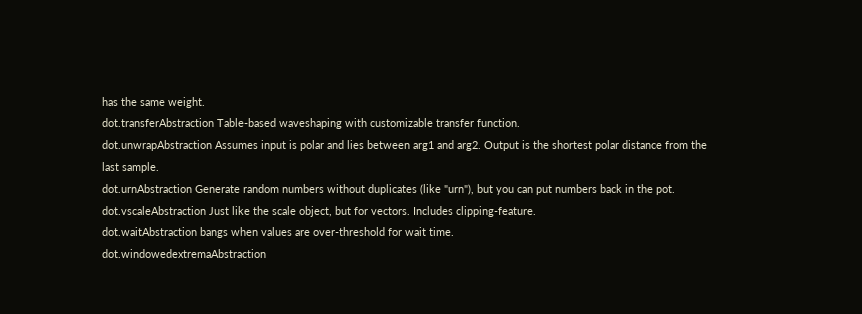has the same weight.
dot.transferAbstraction Table-based waveshaping with customizable transfer function.
dot.unwrapAbstraction Assumes input is polar and lies between arg1 and arg2. Output is the shortest polar distance from the last sample.
dot.urnAbstraction Generate random numbers without duplicates (like "urn"), but you can put numbers back in the pot.
dot.vscaleAbstraction Just like the scale object, but for vectors. Includes clipping-feature.
dot.waitAbstraction bangs when values are over-threshold for wait time.
dot.windowedextremaAbstraction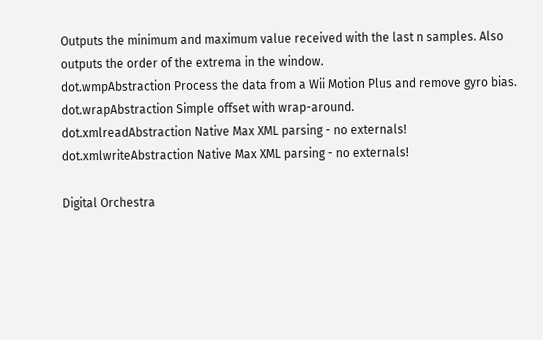Outputs the minimum and maximum value received with the last n samples. Also outputs the order of the extrema in the window.
dot.wmpAbstraction Process the data from a Wii Motion Plus and remove gyro bias.
dot.wrapAbstraction Simple offset with wrap-around.
dot.xmlreadAbstraction Native Max XML parsing - no externals!
dot.xmlwriteAbstraction Native Max XML parsing - no externals!

Digital Orchestra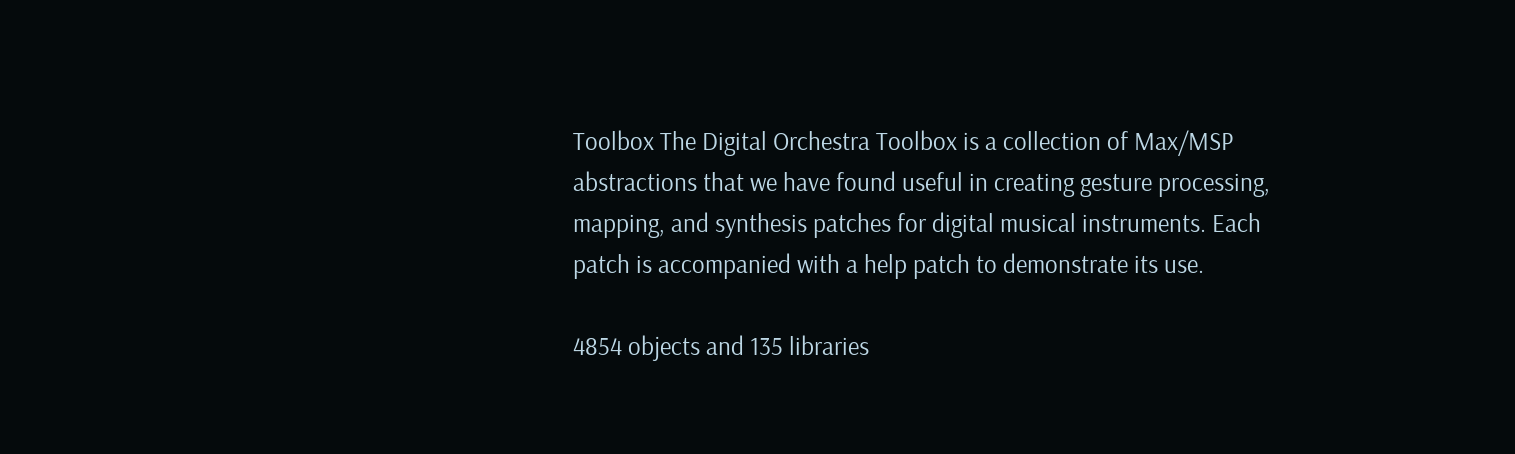Toolbox The Digital Orchestra Toolbox is a collection of Max/MSP abstractions that we have found useful in creating gesture processing, mapping, and synthesis patches for digital musical instruments. Each patch is accompanied with a help patch to demonstrate its use.

4854 objects and 135 libraries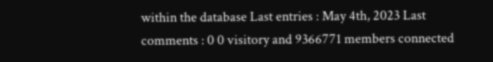within the database Last entries : May 4th, 2023 Last comments : 0 0 visitory and 9366771 members connected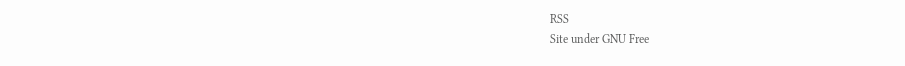RSS
Site under GNU Free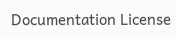Documentation License